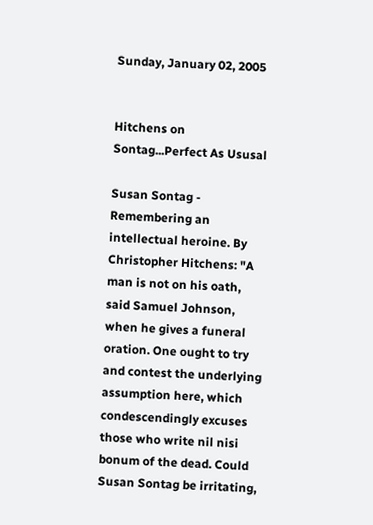Sunday, January 02, 2005


Hitchens on Sontag...Perfect As Ususal

Susan Sontag - Remembering an intellectual heroine. By Christopher Hitchens: "A man is not on his oath, said Samuel Johnson, when he gives a funeral oration. One ought to try and contest the underlying assumption here, which condescendingly excuses those who write nil nisi bonum of the dead. Could Susan Sontag be irritating,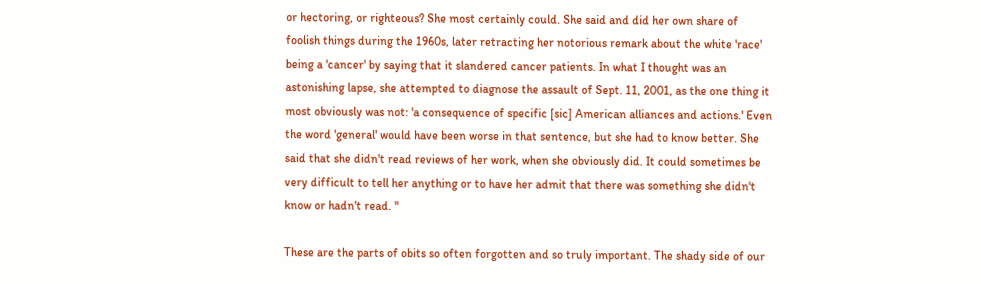or hectoring, or righteous? She most certainly could. She said and did her own share of foolish things during the 1960s, later retracting her notorious remark about the white 'race' being a 'cancer' by saying that it slandered cancer patients. In what I thought was an astonishing lapse, she attempted to diagnose the assault of Sept. 11, 2001, as the one thing it most obviously was not: 'a consequence of specific [sic] American alliances and actions.' Even the word 'general' would have been worse in that sentence, but she had to know better. She said that she didn't read reviews of her work, when she obviously did. It could sometimes be very difficult to tell her anything or to have her admit that there was something she didn't know or hadn't read. "

These are the parts of obits so often forgotten and so truly important. The shady side of our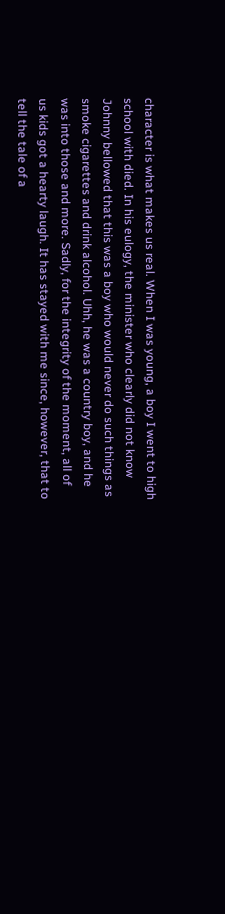character is what makes us real. When I was young, a boy I went to high school with died. In his eulogy, the minister who clearly did not know Johnny bellowed that this was a boy who would never do such things as smoke cigarettes and drink alcohol. Uhh, he was a country boy, and he was into those and more. Sadly, for the integrity of the moment, all of us kids got a hearty laugh. It has stayed with me since, however, that to tell the tale of a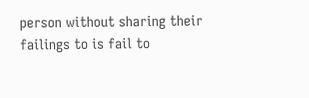person without sharing their failings to is fail to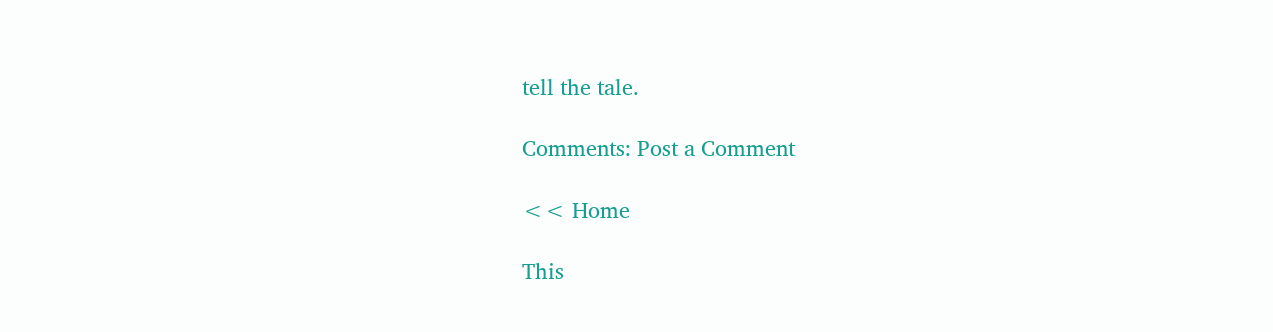tell the tale.

Comments: Post a Comment

<< Home

This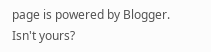page is powered by Blogger. Isn't yours?